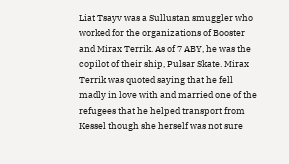Liat Tsayv was a Sullustan smuggler who worked for the organizations of Booster and Mirax Terrik. As of 7 ABY, he was the copilot of their ship, Pulsar Skate. Mirax Terrik was quoted saying that he fell madly in love with and married one of the refugees that he helped transport from Kessel though she herself was not sure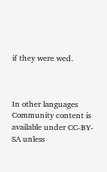if they were wed.



In other languages
Community content is available under CC-BY-SA unless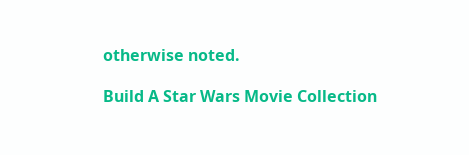otherwise noted.

Build A Star Wars Movie Collection